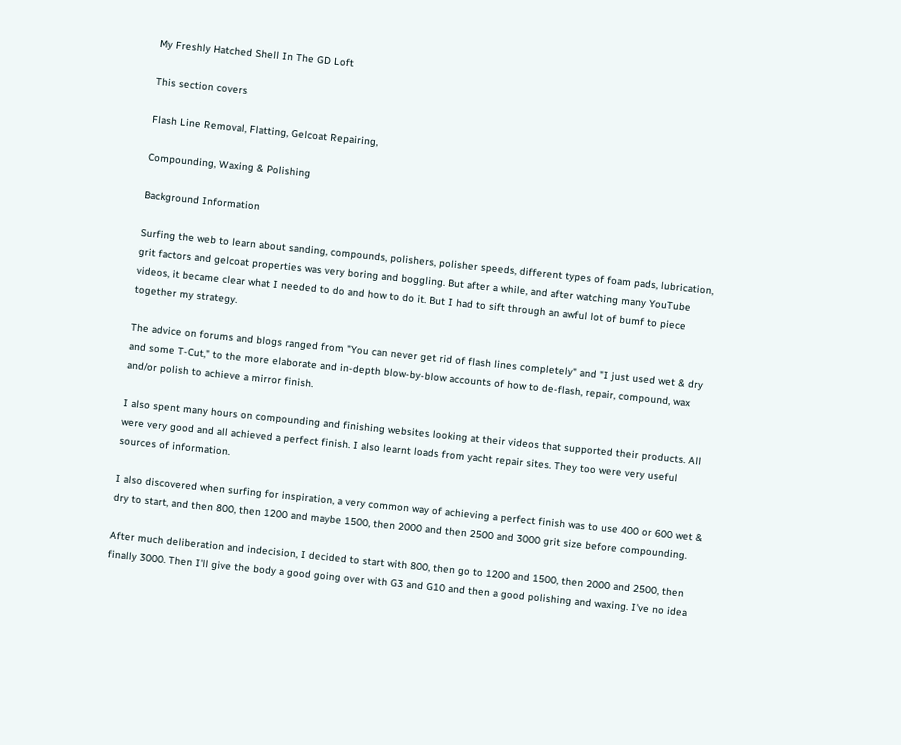My Freshly Hatched Shell In The GD Loft

This section covers

Flash Line Removal, Flatting, Gelcoat Repairing,

Compounding, Waxing & Polishing

Background Information

Surfing the web to learn about sanding, compounds, polishers, polisher speeds, different types of foam pads, lubrication, grit factors and gelcoat properties was very boring and boggling. But after a while, and after watching many YouTube videos, it became clear what I needed to do and how to do it. But I had to sift through an awful lot of bumf to piece together my strategy.

The advice on forums and blogs ranged from "You can never get rid of flash lines completely" and "I just used wet & dry and some T-Cut," to the more elaborate and in-depth blow-by-blow accounts of how to de-flash, repair, compound, wax and/or polish to achieve a mirror finish.

I also spent many hours on compounding and finishing websites looking at their videos that supported their products. All were very good and all achieved a perfect finish. I also learnt loads from yacht repair sites. They too were very useful sources of information.

I also discovered when surfing for inspiration, a very common way of achieving a perfect finish was to use 400 or 600 wet & dry to start, and then 800, then 1200 and maybe 1500, then 2000 and then 2500 and 3000 grit size before compounding.

After much deliberation and indecision, I decided to start with 800, then go to 1200 and 1500, then 2000 and 2500, then finally 3000. Then I'll give the body a good going over with G3 and G10 and then a good polishing and waxing. I've no idea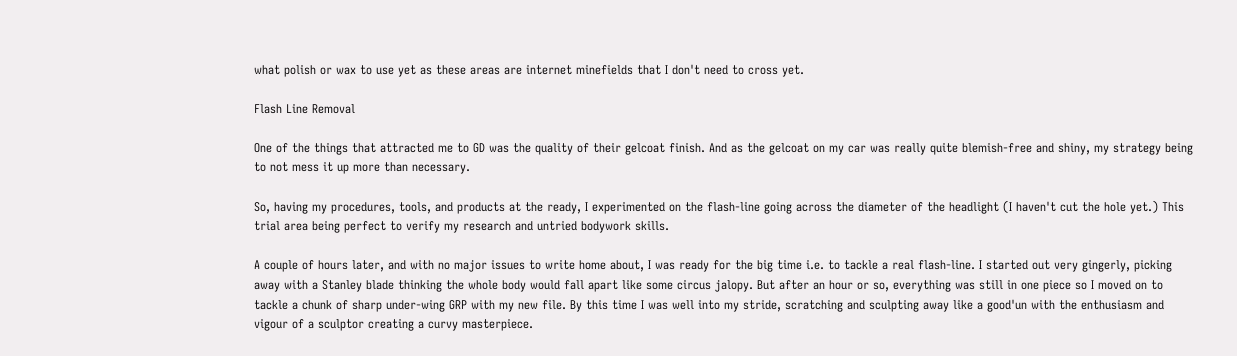what polish or wax to use yet as these areas are internet minefields that I don't need to cross yet.

Flash Line Removal

One of the things that attracted me to GD was the quality of their gelcoat finish. And as the gelcoat on my car was really quite blemish-free and shiny, my strategy being to not mess it up more than necessary.

So, having my procedures, tools, and products at the ready, I experimented on the flash-line going across the diameter of the headlight (I haven't cut the hole yet.) This trial area being perfect to verify my research and untried bodywork skills.

A couple of hours later, and with no major issues to write home about, I was ready for the big time i.e. to tackle a real flash-line. I started out very gingerly, picking away with a Stanley blade thinking the whole body would fall apart like some circus jalopy. But after an hour or so, everything was still in one piece so I moved on to tackle a chunk of sharp under-wing GRP with my new file. By this time I was well into my stride, scratching and sculpting away like a good'un with the enthusiasm and vigour of a sculptor creating a curvy masterpiece.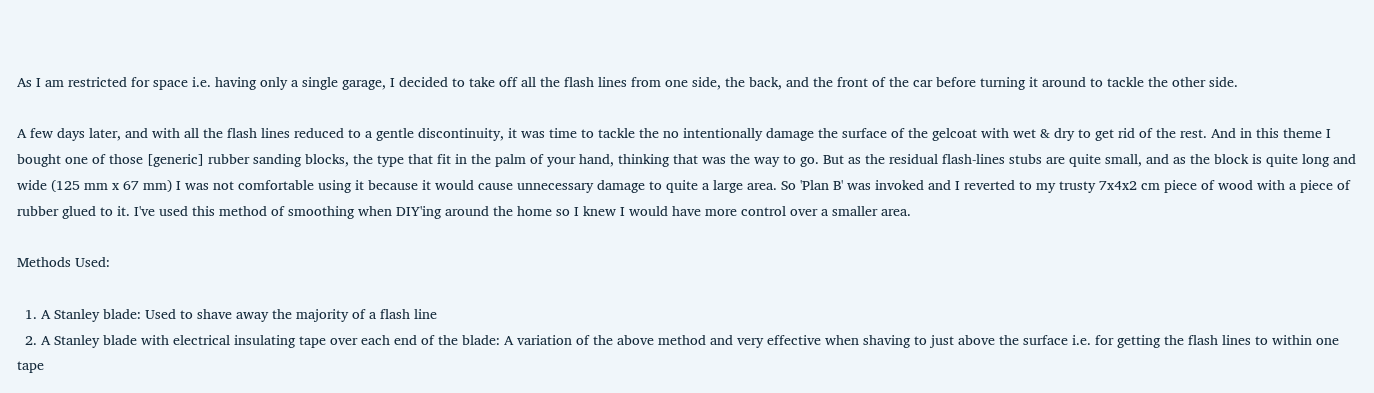As I am restricted for space i.e. having only a single garage, I decided to take off all the flash lines from one side, the back, and the front of the car before turning it around to tackle the other side.

A few days later, and with all the flash lines reduced to a gentle discontinuity, it was time to tackle the no intentionally damage the surface of the gelcoat with wet & dry to get rid of the rest. And in this theme I bought one of those [generic] rubber sanding blocks, the type that fit in the palm of your hand, thinking that was the way to go. But as the residual flash-lines stubs are quite small, and as the block is quite long and wide (125 mm x 67 mm) I was not comfortable using it because it would cause unnecessary damage to quite a large area. So 'Plan B' was invoked and I reverted to my trusty 7x4x2 cm piece of wood with a piece of rubber glued to it. I've used this method of smoothing when DIY'ing around the home so I knew I would have more control over a smaller area.

Methods Used:

  1. A Stanley blade: Used to shave away the majority of a flash line
  2. A Stanley blade with electrical insulating tape over each end of the blade: A variation of the above method and very effective when shaving to just above the surface i.e. for getting the flash lines to within one tape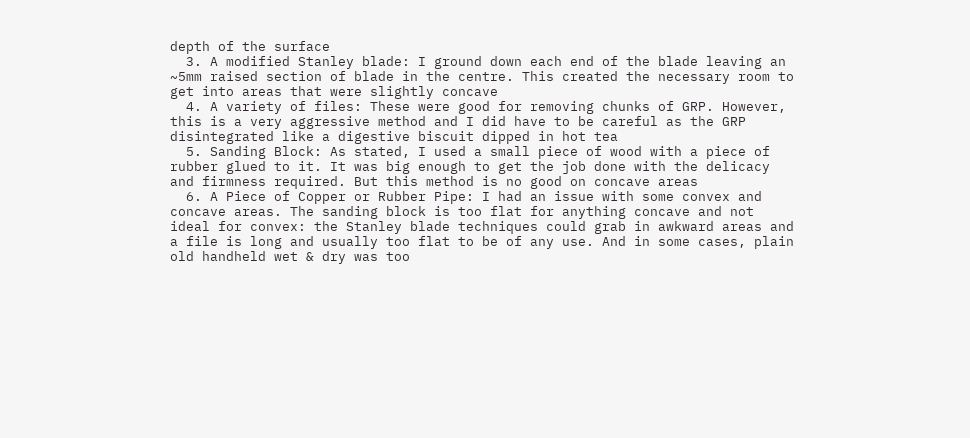depth of the surface
  3. A modified Stanley blade: I ground down each end of the blade leaving an ~5mm raised section of blade in the centre. This created the necessary room to get into areas that were slightly concave
  4. A variety of files: These were good for removing chunks of GRP. However, this is a very aggressive method and I did have to be careful as the GRP disintegrated like a digestive biscuit dipped in hot tea
  5. Sanding Block: As stated, I used a small piece of wood with a piece of rubber glued to it. It was big enough to get the job done with the delicacy and firmness required. But this method is no good on concave areas
  6. A Piece of Copper or Rubber Pipe: I had an issue with some convex and concave areas. The sanding block is too flat for anything concave and not ideal for convex: the Stanley blade techniques could grab in awkward areas and a file is long and usually too flat to be of any use. And in some cases, plain old handheld wet & dry was too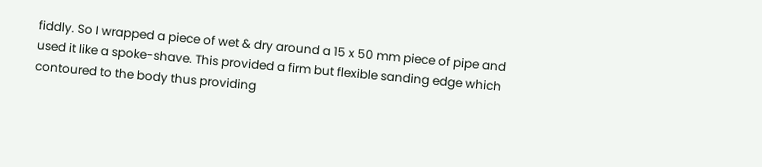fiddly. So I wrapped a piece of wet & dry around a 15 x 50 mm piece of pipe and used it like a spoke-shave. This provided a firm but flexible sanding edge which contoured to the body thus providing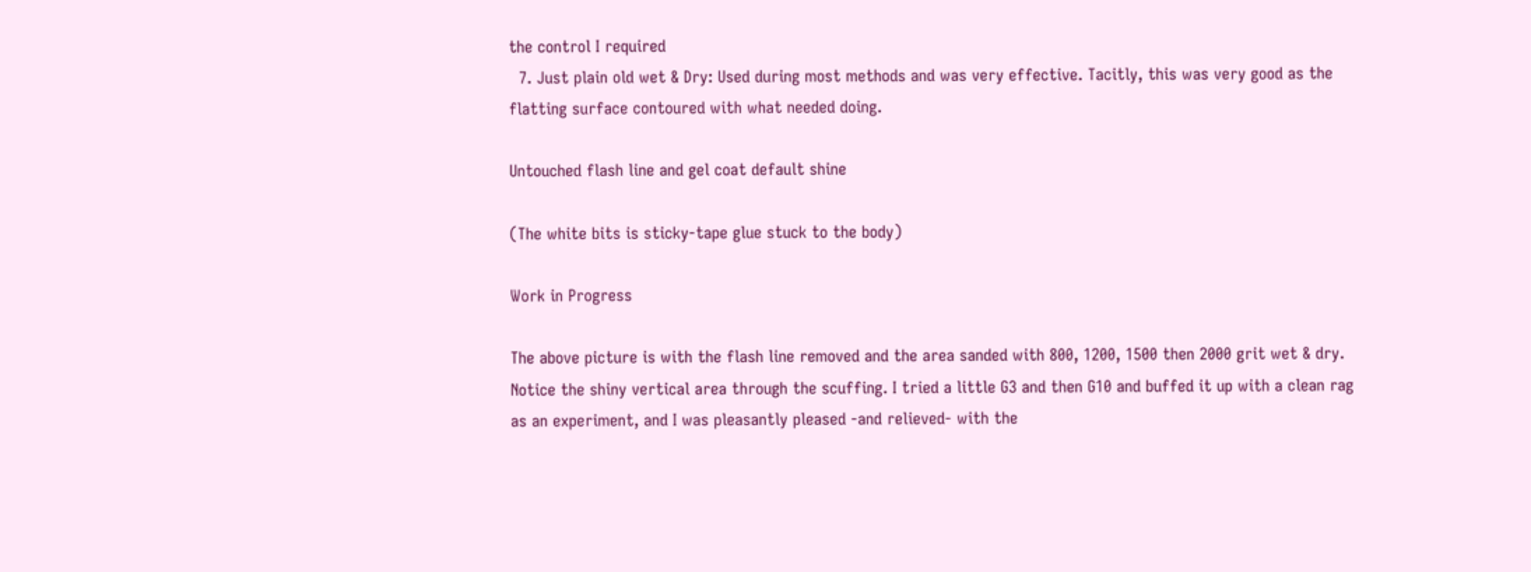the control I required
  7. Just plain old wet & Dry: Used during most methods and was very effective. Tacitly, this was very good as the flatting surface contoured with what needed doing.

Untouched flash line and gel coat default shine

(The white bits is sticky-tape glue stuck to the body)

Work in Progress

The above picture is with the flash line removed and the area sanded with 800, 1200, 1500 then 2000 grit wet & dry. Notice the shiny vertical area through the scuffing. I tried a little G3 and then G10 and buffed it up with a clean rag as an experiment, and I was pleasantly pleased -and relieved- with the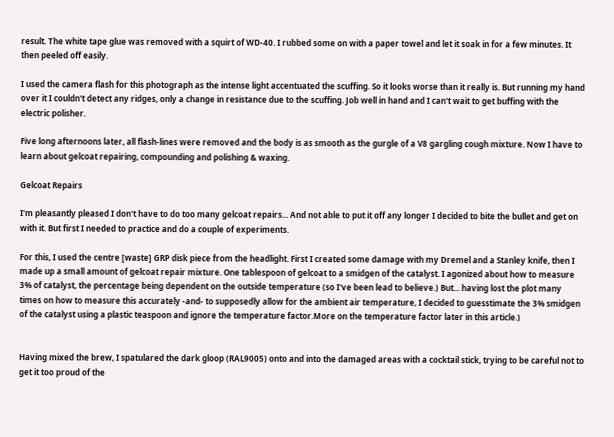result. The white tape glue was removed with a squirt of WD-40. I rubbed some on with a paper towel and let it soak in for a few minutes. It then peeled off easily.

I used the camera flash for this photograph as the intense light accentuated the scuffing. So it looks worse than it really is. But running my hand over it I couldn't detect any ridges, only a change in resistance due to the scuffing. Job well in hand and I can't wait to get buffing with the electric polisher.

Five long afternoons later, all flash-lines were removed and the body is as smooth as the gurgle of a V8 gargling cough mixture. Now I have to learn about gelcoat repairing, compounding and polishing & waxing.

Gelcoat Repairs

I'm pleasantly pleased I don't have to do too many gelcoat repairs... And not able to put it off any longer I decided to bite the bullet and get on with it. But first I needed to practice and do a couple of experiments.

For this, I used the centre [waste] GRP disk piece from the headlight. First I created some damage with my Dremel and a Stanley knife, then I made up a small amount of gelcoat repair mixture. One tablespoon of gelcoat to a smidgen of the catalyst. I agonized about how to measure 3% of catalyst, the percentage being dependent on the outside temperature (so I've been lead to believe.) But... having lost the plot many times on how to measure this accurately -and- to supposedly allow for the ambient air temperature, I decided to guesstimate the 3% smidgen of the catalyst using a plastic teaspoon and ignore the temperature factor.More on the temperature factor later in this article.)


Having mixed the brew, I spatulared the dark gloop (RAL9005) onto and into the damaged areas with a cocktail stick, trying to be careful not to get it too proud of the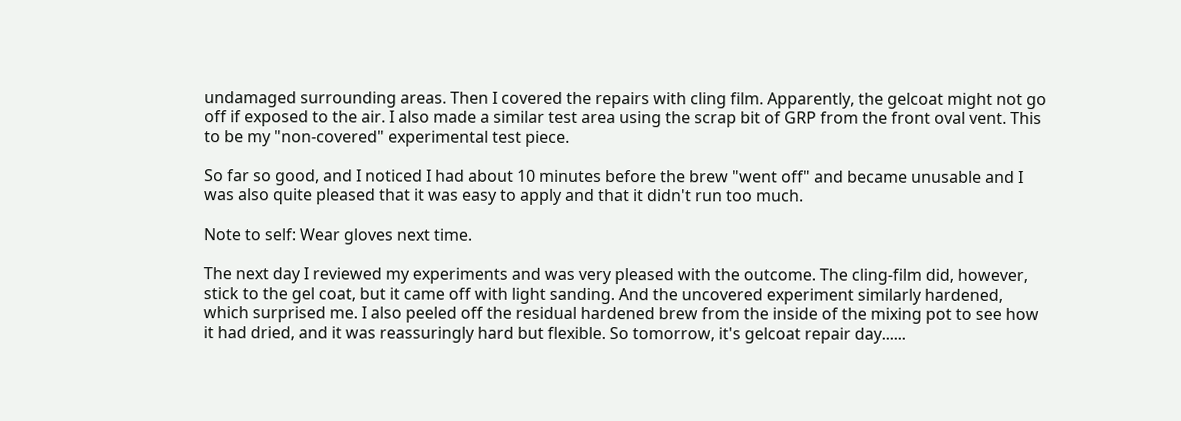undamaged surrounding areas. Then I covered the repairs with cling film. Apparently, the gelcoat might not go off if exposed to the air. I also made a similar test area using the scrap bit of GRP from the front oval vent. This to be my "non-covered" experimental test piece.

So far so good, and I noticed I had about 10 minutes before the brew "went off" and became unusable and I was also quite pleased that it was easy to apply and that it didn't run too much.

Note to self: Wear gloves next time.

The next day I reviewed my experiments and was very pleased with the outcome. The cling-film did, however, stick to the gel coat, but it came off with light sanding. And the uncovered experiment similarly hardened, which surprised me. I also peeled off the residual hardened brew from the inside of the mixing pot to see how it had dried, and it was reassuringly hard but flexible. So tomorrow, it's gelcoat repair day......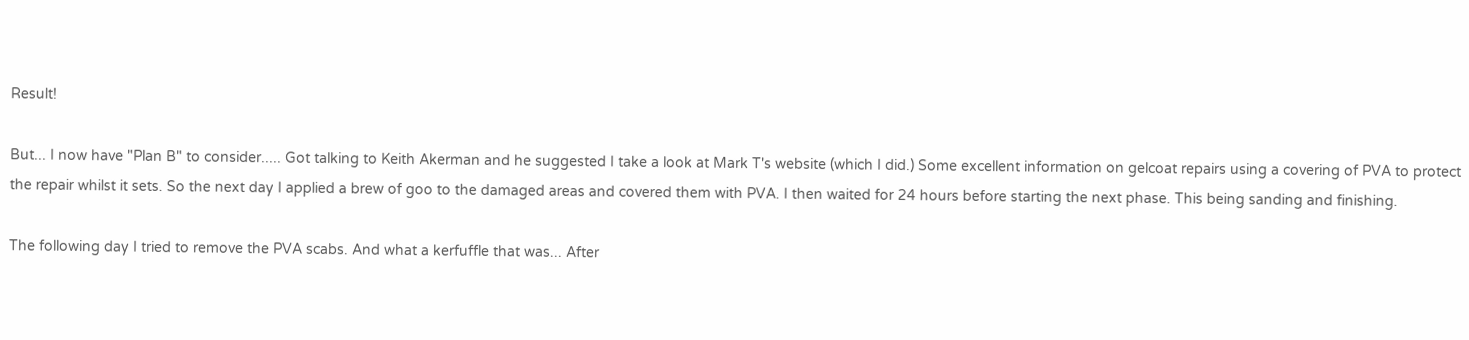Result!

But... I now have "Plan B" to consider..... Got talking to Keith Akerman and he suggested I take a look at Mark T's website (which I did.) Some excellent information on gelcoat repairs using a covering of PVA to protect the repair whilst it sets. So the next day I applied a brew of goo to the damaged areas and covered them with PVA. I then waited for 24 hours before starting the next phase. This being sanding and finishing.

The following day I tried to remove the PVA scabs. And what a kerfuffle that was... After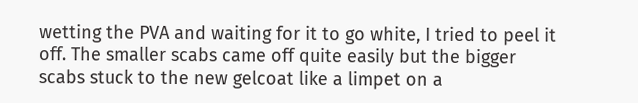wetting the PVA and waiting for it to go white, I tried to peel it off. The smaller scabs came off quite easily but the bigger scabs stuck to the new gelcoat like a limpet on a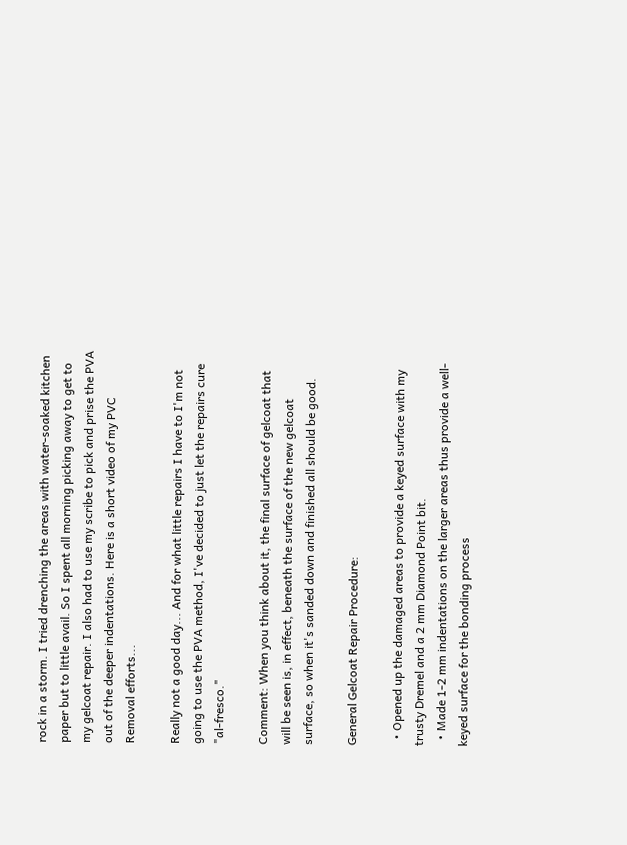rock in a storm. I tried drenching the areas with water-soaked kitchen paper but to little avail. So I spent all morning picking away to get to my gelcoat repair. I also had to use my scribe to pick and prise the PVA out of the deeper indentations. Here is a short video of my PVC Removal efforts...

Really not a good day... And for what little repairs I have to I'm not going to use the PVA method, I've decided to just let the repairs cure "al-fresco."

Comment: When you think about it, the final surface of gelcoat that will be seen is, in effect, beneath the surface of the new gelcoat surface, so when it's sanded down and finished all should be good.

General Gelcoat Repair Procedure:

  • Opened up the damaged areas to provide a keyed surface with my trusty Dremel and a 2 mm Diamond Point bit.
  • Made 1-2 mm indentations on the larger areas thus provide a well-keyed surface for the bonding process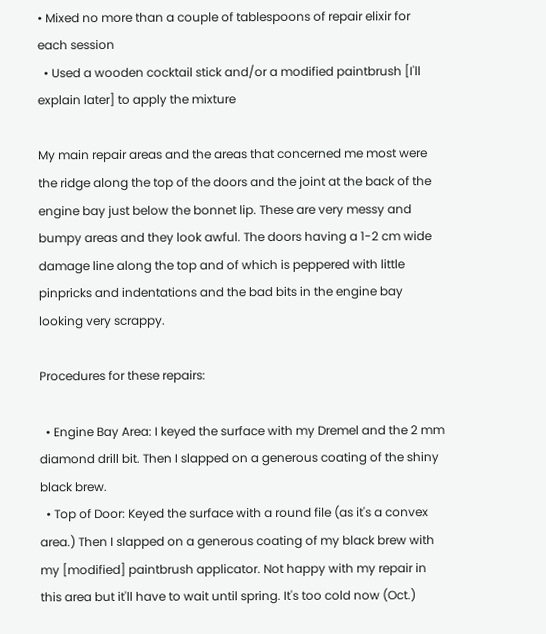• Mixed no more than a couple of tablespoons of repair elixir for each session
  • Used a wooden cocktail stick and/or a modified paintbrush [I'll explain later] to apply the mixture

My main repair areas and the areas that concerned me most were the ridge along the top of the doors and the joint at the back of the engine bay just below the bonnet lip. These are very messy and bumpy areas and they look awful. The doors having a 1-2 cm wide damage line along the top and of which is peppered with little pinpricks and indentations and the bad bits in the engine bay looking very scrappy.

Procedures for these repairs:

  • Engine Bay Area: I keyed the surface with my Dremel and the 2 mm diamond drill bit. Then I slapped on a generous coating of the shiny black brew.
  • Top of Door: Keyed the surface with a round file (as it's a convex area.) Then I slapped on a generous coating of my black brew with my [modified] paintbrush applicator. Not happy with my repair in this area but it'll have to wait until spring. It's too cold now (Oct.)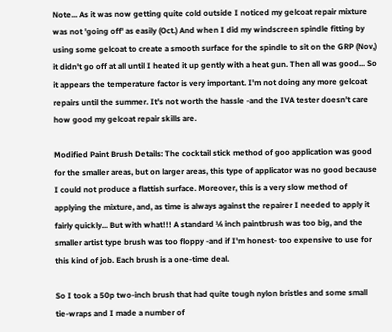Note... As it was now getting quite cold outside I noticed my gelcoat repair mixture was not 'going off' as easily (Oct.) And when I did my windscreen spindle fitting by using some gelcoat to create a smooth surface for the spindle to sit on the GRP (Nov,) it didn't go off at all until I heated it up gently with a heat gun. Then all was good... So it appears the temperature factor is very important. I'm not doing any more gelcoat repairs until the summer. It's not worth the hassle -and the IVA tester doesn't care how good my gelcoat repair skills are.

Modified Paint Brush Details: The cocktail stick method of goo application was good for the smaller areas, but on larger areas, this type of applicator was no good because I could not produce a flattish surface. Moreover, this is a very slow method of applying the mixture, and, as time is always against the repairer I needed to apply it fairly quickly... But with what!!! A standard ¼ inch paintbrush was too big, and the smaller artist type brush was too floppy -and if I'm honest- too expensive to use for this kind of job. Each brush is a one-time deal.

So I took a 50p two-inch brush that had quite tough nylon bristles and some small tie-wraps and I made a number of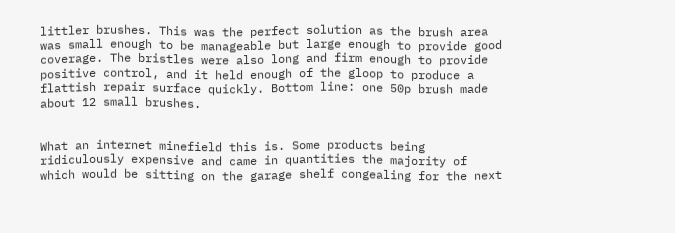littler brushes. This was the perfect solution as the brush area was small enough to be manageable but large enough to provide good coverage. The bristles were also long and firm enough to provide positive control, and it held enough of the gloop to produce a flattish repair surface quickly. Bottom line: one 50p brush made about 12 small brushes.


What an internet minefield this is. Some products being ridiculously expensive and came in quantities the majority of which would be sitting on the garage shelf congealing for the next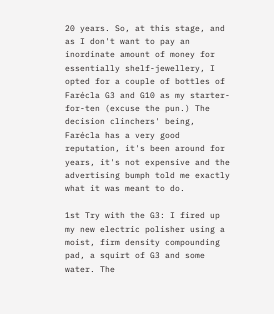20 years. So, at this stage, and as I don't want to pay an inordinate amount of money for essentially shelf-jewellery, I opted for a couple of bottles of Farécla G3 and G10 as my starter-for-ten (excuse the pun.) The decision clinchers' being, Farécla has a very good reputation, it's been around for years, it's not expensive and the advertising bumph told me exactly what it was meant to do.

1st Try with the G3: I fired up my new electric polisher using a moist, firm density compounding pad, a squirt of G3 and some water. The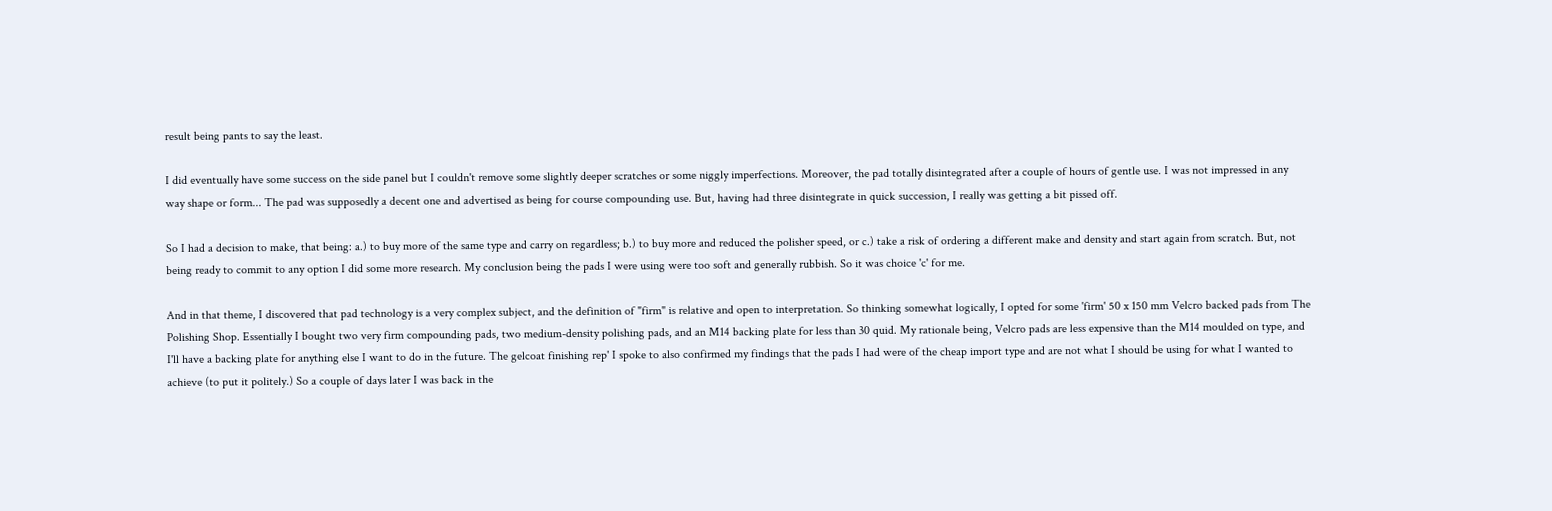result being pants to say the least.

I did eventually have some success on the side panel but I couldn't remove some slightly deeper scratches or some niggly imperfections. Moreover, the pad totally disintegrated after a couple of hours of gentle use. I was not impressed in any way shape or form... The pad was supposedly a decent one and advertised as being for course compounding use. But, having had three disintegrate in quick succession, I really was getting a bit pissed off.

So I had a decision to make, that being: a.) to buy more of the same type and carry on regardless; b.) to buy more and reduced the polisher speed, or c.) take a risk of ordering a different make and density and start again from scratch. But, not being ready to commit to any option I did some more research. My conclusion being the pads I were using were too soft and generally rubbish. So it was choice 'c' for me.

And in that theme, I discovered that pad technology is a very complex subject, and the definition of "firm" is relative and open to interpretation. So thinking somewhat logically, I opted for some 'firm' 50 x 150 mm Velcro backed pads from The Polishing Shop. Essentially I bought two very firm compounding pads, two medium-density polishing pads, and an M14 backing plate for less than 30 quid. My rationale being, Velcro pads are less expensive than the M14 moulded on type, and I'll have a backing plate for anything else I want to do in the future. The gelcoat finishing rep' I spoke to also confirmed my findings that the pads I had were of the cheap import type and are not what I should be using for what I wanted to achieve (to put it politely.) So a couple of days later I was back in the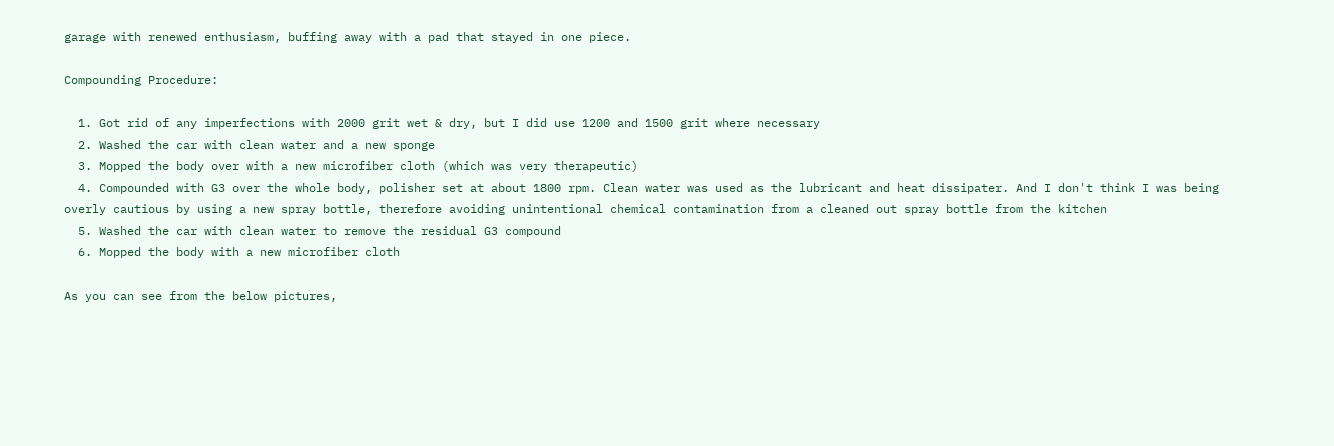garage with renewed enthusiasm, buffing away with a pad that stayed in one piece.

Compounding Procedure:

  1. Got rid of any imperfections with 2000 grit wet & dry, but I did use 1200 and 1500 grit where necessary
  2. Washed the car with clean water and a new sponge
  3. Mopped the body over with a new microfiber cloth (which was very therapeutic)
  4. Compounded with G3 over the whole body, polisher set at about 1800 rpm. Clean water was used as the lubricant and heat dissipater. And I don't think I was being overly cautious by using a new spray bottle, therefore avoiding unintentional chemical contamination from a cleaned out spray bottle from the kitchen
  5. Washed the car with clean water to remove the residual G3 compound
  6. Mopped the body with a new microfiber cloth

As you can see from the below pictures,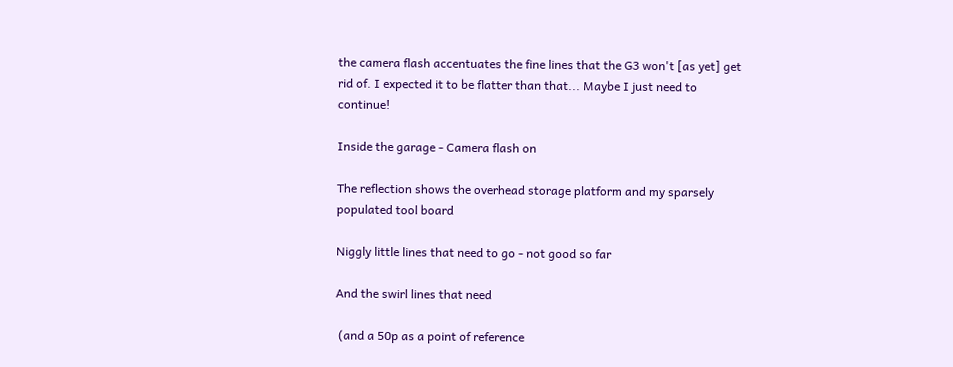the camera flash accentuates the fine lines that the G3 won't [as yet] get rid of. I expected it to be flatter than that... Maybe I just need to continue!

Inside the garage - Camera flash on

The reflection shows the overhead storage platform and my sparsely populated tool board

Niggly little lines that need to go - not good so far

And the swirl lines that need

 (and a 50p as a point of reference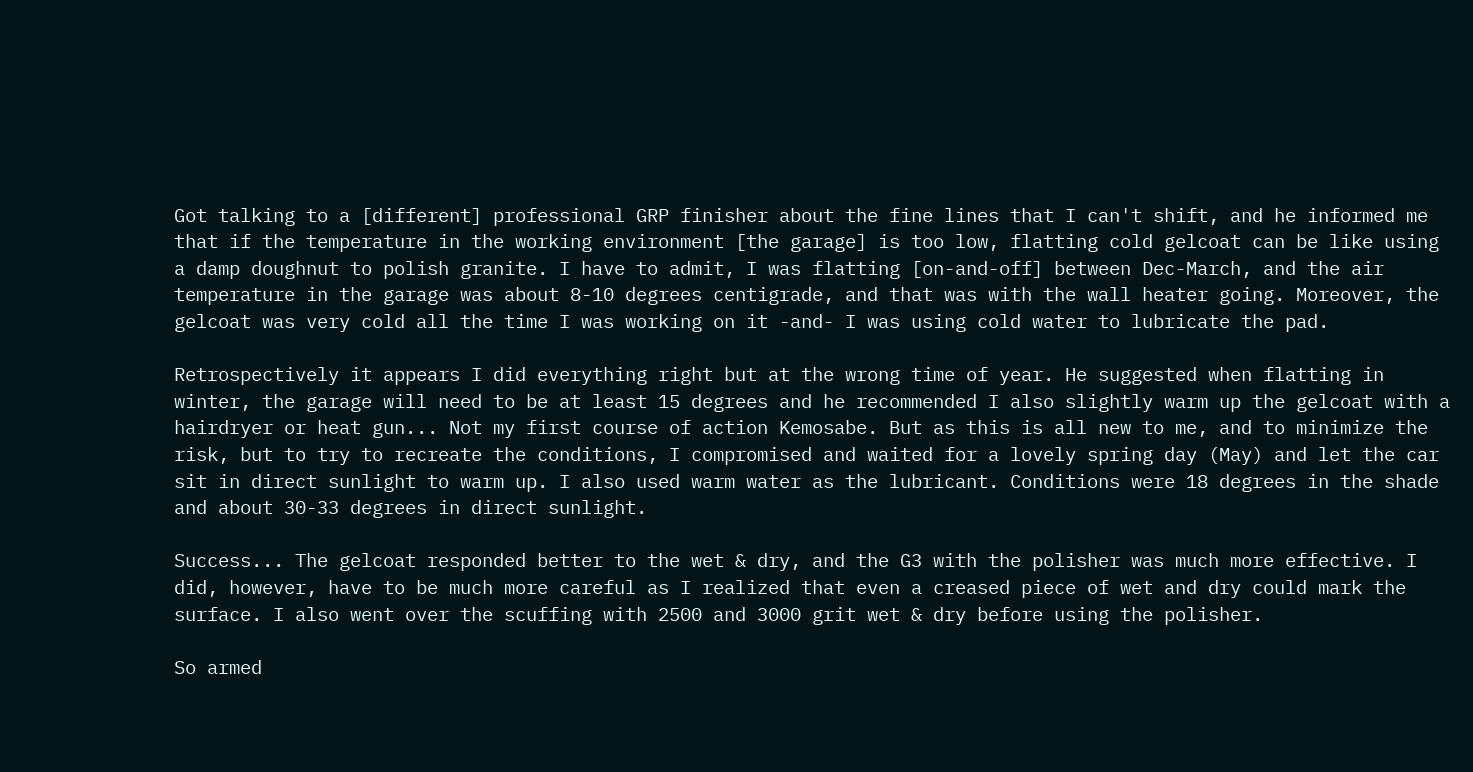Got talking to a [different] professional GRP finisher about the fine lines that I can't shift, and he informed me that if the temperature in the working environment [the garage] is too low, flatting cold gelcoat can be like using a damp doughnut to polish granite. I have to admit, I was flatting [on-and-off] between Dec-March, and the air temperature in the garage was about 8-10 degrees centigrade, and that was with the wall heater going. Moreover, the gelcoat was very cold all the time I was working on it -and- I was using cold water to lubricate the pad.

Retrospectively it appears I did everything right but at the wrong time of year. He suggested when flatting in winter, the garage will need to be at least 15 degrees and he recommended I also slightly warm up the gelcoat with a hairdryer or heat gun... Not my first course of action Kemosabe. But as this is all new to me, and to minimize the risk, but to try to recreate the conditions, I compromised and waited for a lovely spring day (May) and let the car sit in direct sunlight to warm up. I also used warm water as the lubricant. Conditions were 18 degrees in the shade and about 30-33 degrees in direct sunlight.

Success... The gelcoat responded better to the wet & dry, and the G3 with the polisher was much more effective. I did, however, have to be much more careful as I realized that even a creased piece of wet and dry could mark the surface. I also went over the scuffing with 2500 and 3000 grit wet & dry before using the polisher.

So armed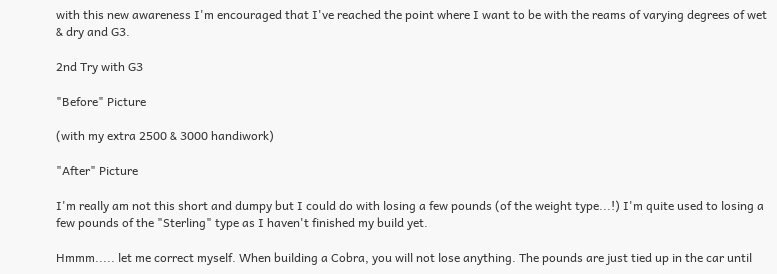with this new awareness I'm encouraged that I've reached the point where I want to be with the reams of varying degrees of wet & dry and G3.

2nd Try with G3

"Before" Picture

(with my extra 2500 & 3000 handiwork)

"After" Picture

I'm really am not this short and dumpy but I could do with losing a few pounds (of the weight type...!) I'm quite used to losing a few pounds of the "Sterling" type as I haven't finished my build yet.

Hmmm..... let me correct myself. When building a Cobra, you will not lose anything. The pounds are just tied up in the car until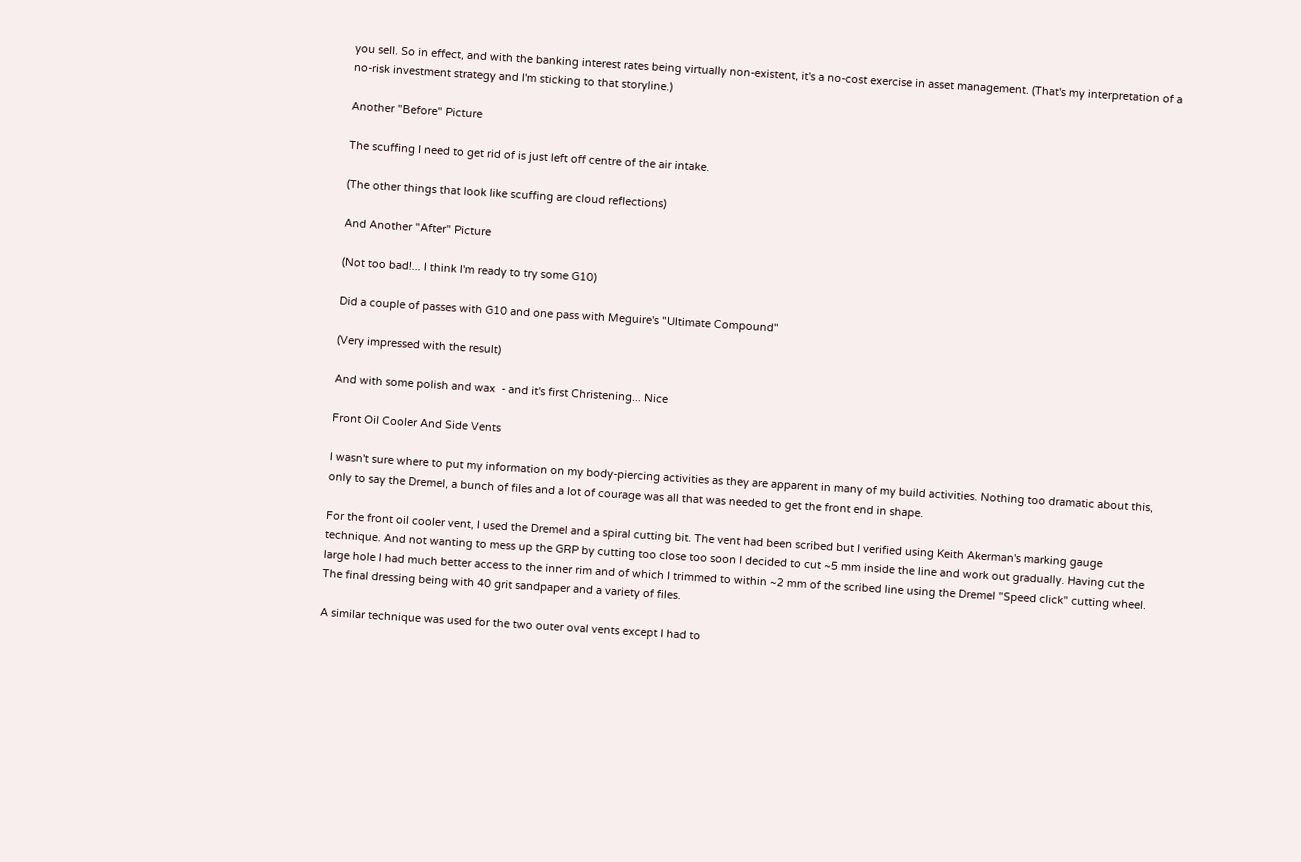you sell. So in effect, and with the banking interest rates being virtually non-existent, it's a no-cost exercise in asset management. (That's my interpretation of a no-risk investment strategy and I'm sticking to that storyline.)

Another "Before" Picture

The scuffing I need to get rid of is just left off centre of the air intake.

(The other things that look like scuffing are cloud reflections)

And Another "After" Picture

(Not too bad!... I think I'm ready to try some G10)

Did a couple of passes with G10 and one pass with Meguire's "Ultimate Compound"

(Very impressed with the result)

And with some polish and wax  - and it's first Christening... Nice

Front Oil Cooler And Side Vents

I wasn't sure where to put my information on my body-piercing activities as they are apparent in many of my build activities. Nothing too dramatic about this, only to say the Dremel, a bunch of files and a lot of courage was all that was needed to get the front end in shape.

For the front oil cooler vent, I used the Dremel and a spiral cutting bit. The vent had been scribed but I verified using Keith Akerman's marking gauge technique. And not wanting to mess up the GRP by cutting too close too soon I decided to cut ~5 mm inside the line and work out gradually. Having cut the large hole I had much better access to the inner rim and of which I trimmed to within ~2 mm of the scribed line using the Dremel "Speed click" cutting wheel. The final dressing being with 40 grit sandpaper and a variety of files.

A similar technique was used for the two outer oval vents except I had to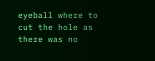eyeball where to cut the hole as there was no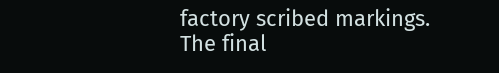factory scribed markings. The final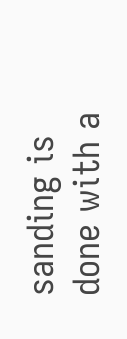sanding is done with a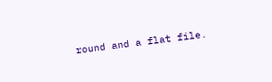round and a flat file.